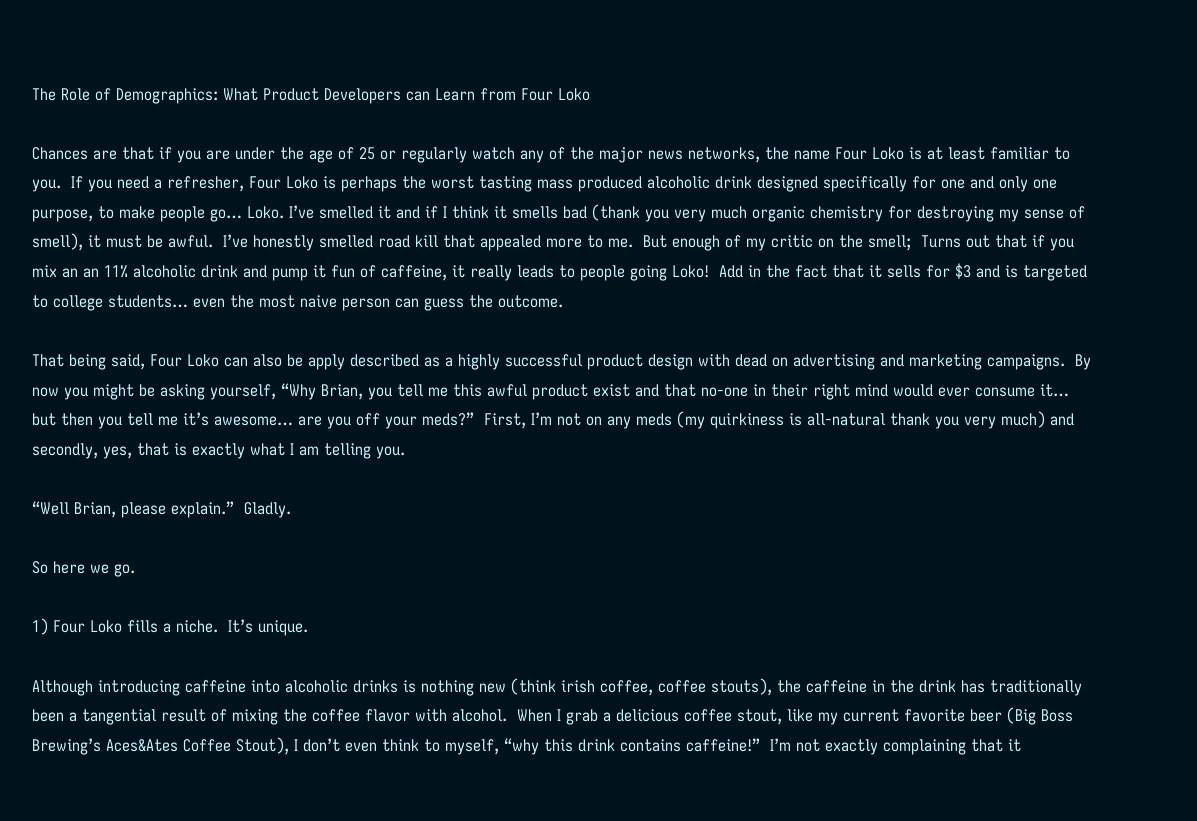The Role of Demographics: What Product Developers can Learn from Four Loko

Chances are that if you are under the age of 25 or regularly watch any of the major news networks, the name Four Loko is at least familiar to you.  If you need a refresher, Four Loko is perhaps the worst tasting mass produced alcoholic drink designed specifically for one and only one purpose, to make people go… Loko. I’ve smelled it and if I think it smells bad (thank you very much organic chemistry for destroying my sense of smell), it must be awful.  I’ve honestly smelled road kill that appealed more to me.  But enough of my critic on the smell;  Turns out that if you mix an an 11% alcoholic drink and pump it fun of caffeine, it really leads to people going Loko!  Add in the fact that it sells for $3 and is targeted to college students… even the most naive person can guess the outcome.

That being said, Four Loko can also be apply described as a highly successful product design with dead on advertising and marketing campaigns.  By now you might be asking yourself, “Why Brian, you tell me this awful product exist and that no-one in their right mind would ever consume it… but then you tell me it’s awesome… are you off your meds?”  First, I’m not on any meds (my quirkiness is all-natural thank you very much) and secondly, yes, that is exactly what I am telling you.

“Well Brian, please explain.”  Gladly.

So here we go.

1) Four Loko fills a niche.  It’s unique.

Although introducing caffeine into alcoholic drinks is nothing new (think irish coffee, coffee stouts), the caffeine in the drink has traditionally been a tangential result of mixing the coffee flavor with alcohol.  When I grab a delicious coffee stout, like my current favorite beer (Big Boss Brewing’s Aces&Ates Coffee Stout), I don’t even think to myself, “why this drink contains caffeine!”  I’m not exactly complaining that it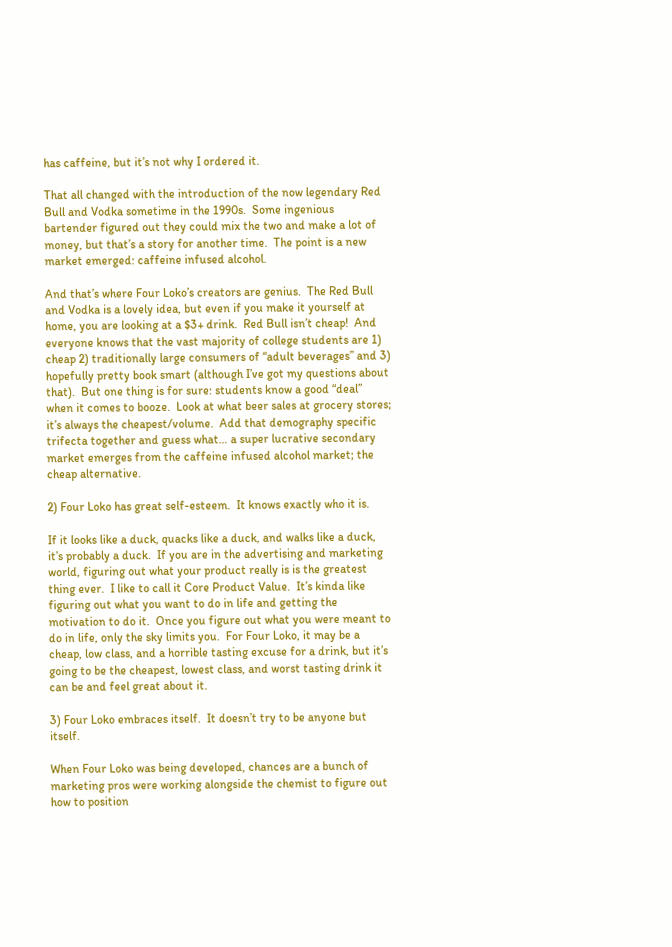has caffeine, but it’s not why I ordered it.

That all changed with the introduction of the now legendary Red Bull and Vodka sometime in the 1990s.  Some ingenious bartender figured out they could mix the two and make a lot of money, but that’s a story for another time.  The point is a new market emerged: caffeine infused alcohol.

And that’s where Four Loko’s creators are genius.  The Red Bull and Vodka is a lovely idea, but even if you make it yourself at home, you are looking at a $3+ drink.  Red Bull isn’t cheap!  And everyone knows that the vast majority of college students are 1) cheap 2) traditionally large consumers of “adult beverages” and 3) hopefully pretty book smart (although I’ve got my questions about that).  But one thing is for sure: students know a good “deal” when it comes to booze.  Look at what beer sales at grocery stores; it’s always the cheapest/volume.  Add that demography specific trifecta together and guess what… a super lucrative secondary market emerges from the caffeine infused alcohol market; the cheap alternative.

2) Four Loko has great self-esteem.  It knows exactly who it is.

If it looks like a duck, quacks like a duck, and walks like a duck, it’s probably a duck.  If you are in the advertising and marketing world, figuring out what your product really is is the greatest thing ever.  I like to call it Core Product Value.  It’s kinda like figuring out what you want to do in life and getting the motivation to do it.  Once you figure out what you were meant to do in life, only the sky limits you.  For Four Loko, it may be a cheap, low class, and a horrible tasting excuse for a drink, but it’s going to be the cheapest, lowest class, and worst tasting drink it can be and feel great about it.

3) Four Loko embraces itself.  It doesn’t try to be anyone but itself.

When Four Loko was being developed, chances are a bunch of marketing pros were working alongside the chemist to figure out how to position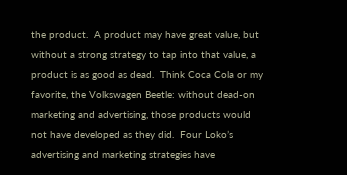the product.  A product may have great value, but without a strong strategy to tap into that value, a product is as good as dead.  Think Coca Cola or my favorite, the Volkswagen Beetle: without dead-on marketing and advertising, those products would not have developed as they did.  Four Loko’s advertising and marketing strategies have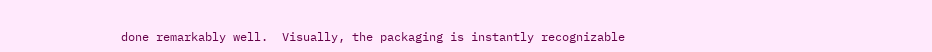done remarkably well.  Visually, the packaging is instantly recognizable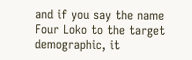and if you say the name Four Loko to the target demographic, it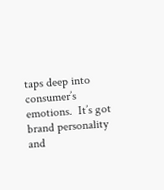taps deep into consumer’s emotions.  It’s got brand personality and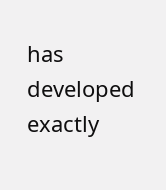has developed exactly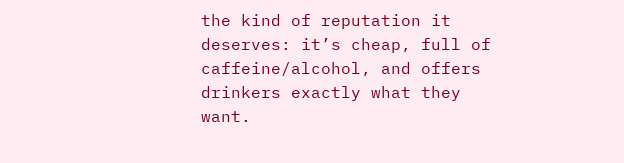the kind of reputation it deserves: it’s cheap, full of caffeine/alcohol, and offers drinkers exactly what they want.